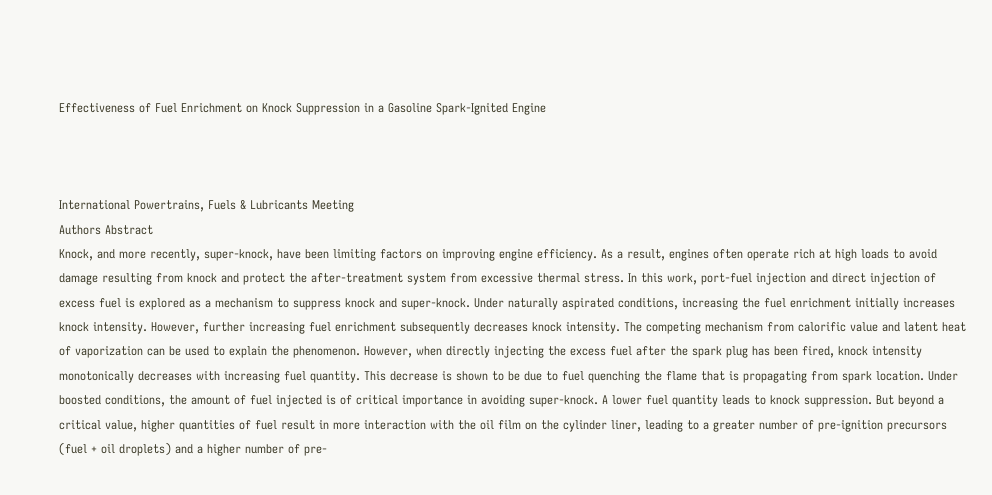Effectiveness of Fuel Enrichment on Knock Suppression in a Gasoline Spark-Ignited Engine



International Powertrains, Fuels & Lubricants Meeting
Authors Abstract
Knock, and more recently, super-knock, have been limiting factors on improving engine efficiency. As a result, engines often operate rich at high loads to avoid damage resulting from knock and protect the after-treatment system from excessive thermal stress. In this work, port-fuel injection and direct injection of excess fuel is explored as a mechanism to suppress knock and super-knock. Under naturally aspirated conditions, increasing the fuel enrichment initially increases knock intensity. However, further increasing fuel enrichment subsequently decreases knock intensity. The competing mechanism from calorific value and latent heat of vaporization can be used to explain the phenomenon. However, when directly injecting the excess fuel after the spark plug has been fired, knock intensity monotonically decreases with increasing fuel quantity. This decrease is shown to be due to fuel quenching the flame that is propagating from spark location. Under boosted conditions, the amount of fuel injected is of critical importance in avoiding super-knock. A lower fuel quantity leads to knock suppression. But beyond a critical value, higher quantities of fuel result in more interaction with the oil film on the cylinder liner, leading to a greater number of pre-ignition precursors (fuel + oil droplets) and a higher number of pre-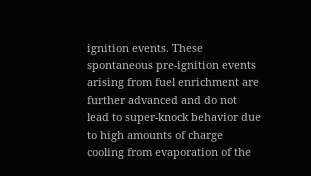ignition events. These spontaneous pre-ignition events arising from fuel enrichment are further advanced and do not lead to super-knock behavior due to high amounts of charge cooling from evaporation of the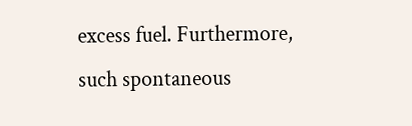excess fuel. Furthermore, such spontaneous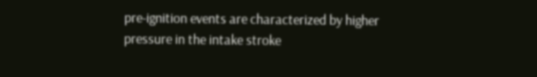pre-ignition events are characterized by higher pressure in the intake stroke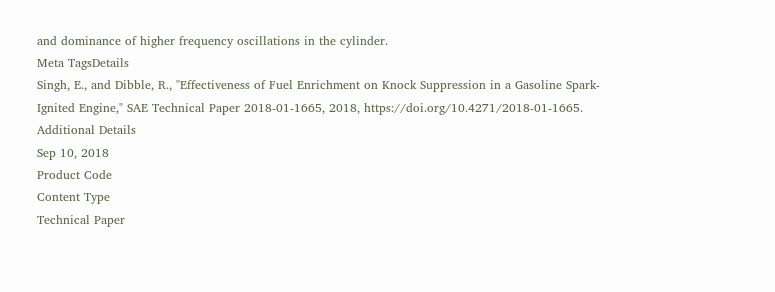and dominance of higher frequency oscillations in the cylinder.
Meta TagsDetails
Singh, E., and Dibble, R., "Effectiveness of Fuel Enrichment on Knock Suppression in a Gasoline Spark-Ignited Engine," SAE Technical Paper 2018-01-1665, 2018, https://doi.org/10.4271/2018-01-1665.
Additional Details
Sep 10, 2018
Product Code
Content Type
Technical Paper